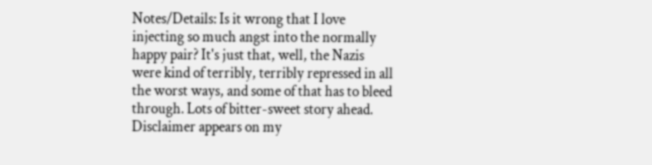Notes/Details: Is it wrong that I love injecting so much angst into the normally happy pair? It's just that, well, the Nazis were kind of terribly, terribly repressed in all the worst ways, and some of that has to bleed through. Lots of bitter-sweet story ahead. Disclaimer appears on my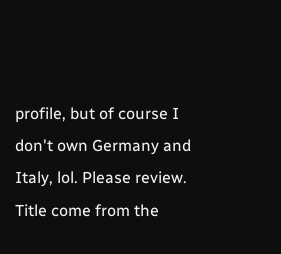profile, but of course I don't own Germany and Italy, lol. Please review. Title come from the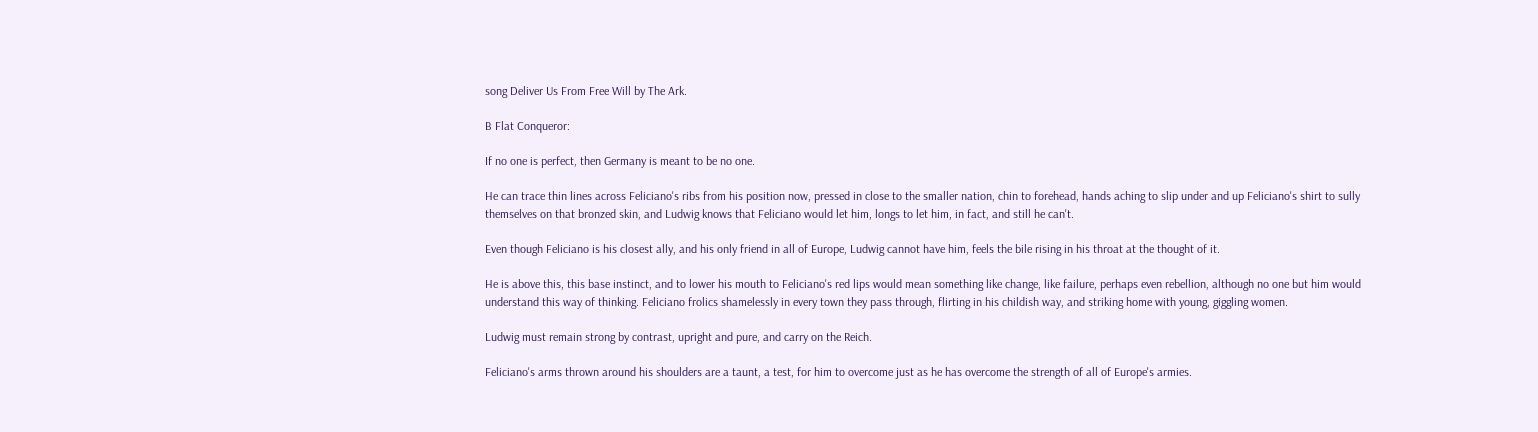song Deliver Us From Free Will by The Ark.

B Flat Conqueror:

If no one is perfect, then Germany is meant to be no one.

He can trace thin lines across Feliciano's ribs from his position now, pressed in close to the smaller nation, chin to forehead, hands aching to slip under and up Feliciano's shirt to sully themselves on that bronzed skin, and Ludwig knows that Feliciano would let him, longs to let him, in fact, and still he can't.

Even though Feliciano is his closest ally, and his only friend in all of Europe, Ludwig cannot have him, feels the bile rising in his throat at the thought of it.

He is above this, this base instinct, and to lower his mouth to Feliciano's red lips would mean something like change, like failure, perhaps even rebellion, although no one but him would understand this way of thinking. Feliciano frolics shamelessly in every town they pass through, flirting in his childish way, and striking home with young, giggling women.

Ludwig must remain strong by contrast, upright and pure, and carry on the Reich.

Feliciano's arms thrown around his shoulders are a taunt, a test, for him to overcome just as he has overcome the strength of all of Europe's armies.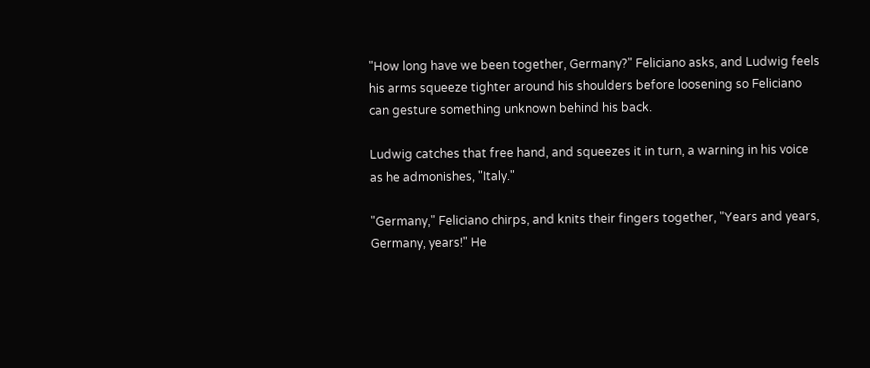"How long have we been together, Germany?" Feliciano asks, and Ludwig feels his arms squeeze tighter around his shoulders before loosening so Feliciano can gesture something unknown behind his back.

Ludwig catches that free hand, and squeezes it in turn, a warning in his voice as he admonishes, "Italy."

"Germany," Feliciano chirps, and knits their fingers together, "Years and years, Germany, years!" He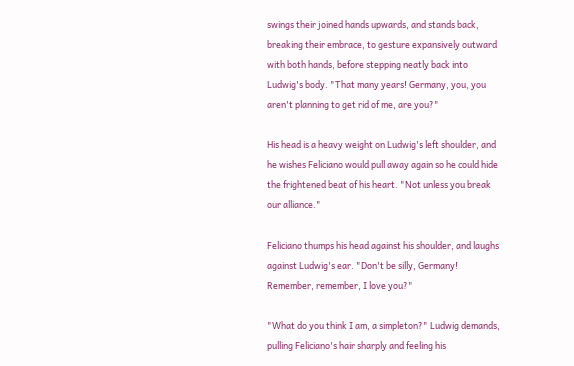swings their joined hands upwards, and stands back, breaking their embrace, to gesture expansively outward with both hands, before stepping neatly back into Ludwig's body. "That many years! Germany, you, you aren't planning to get rid of me, are you?"

His head is a heavy weight on Ludwig's left shoulder, and he wishes Feliciano would pull away again so he could hide the frightened beat of his heart. "Not unless you break our alliance."

Feliciano thumps his head against his shoulder, and laughs against Ludwig's ear. "Don't be silly, Germany! Remember, remember, I love you?"

"What do you think I am, a simpleton?" Ludwig demands, pulling Feliciano's hair sharply and feeling his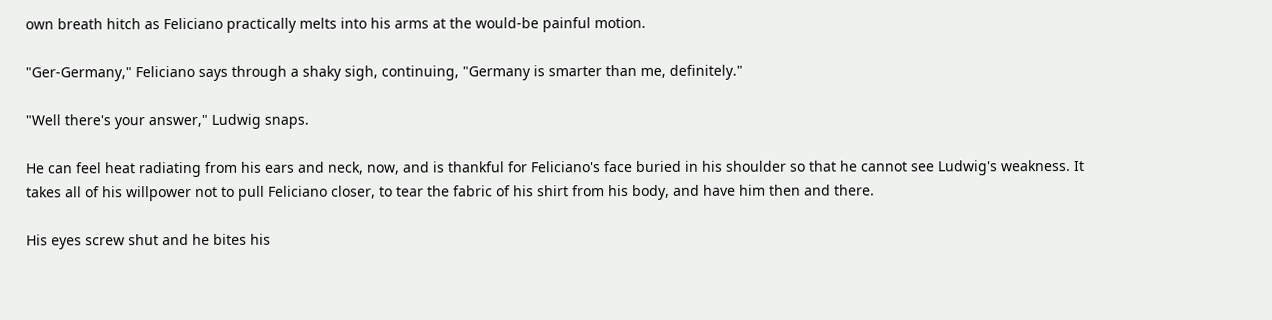own breath hitch as Feliciano practically melts into his arms at the would-be painful motion.

"Ger-Germany," Feliciano says through a shaky sigh, continuing, "Germany is smarter than me, definitely."

"Well there's your answer," Ludwig snaps.

He can feel heat radiating from his ears and neck, now, and is thankful for Feliciano's face buried in his shoulder so that he cannot see Ludwig's weakness. It takes all of his willpower not to pull Feliciano closer, to tear the fabric of his shirt from his body, and have him then and there.

His eyes screw shut and he bites his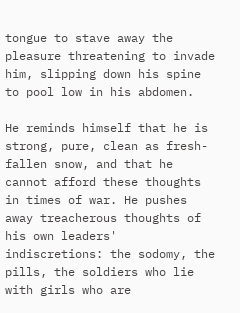tongue to stave away the pleasure threatening to invade him, slipping down his spine to pool low in his abdomen.

He reminds himself that he is strong, pure, clean as fresh-fallen snow, and that he cannot afford these thoughts in times of war. He pushes away treacherous thoughts of his own leaders' indiscretions: the sodomy, the pills, the soldiers who lie with girls who are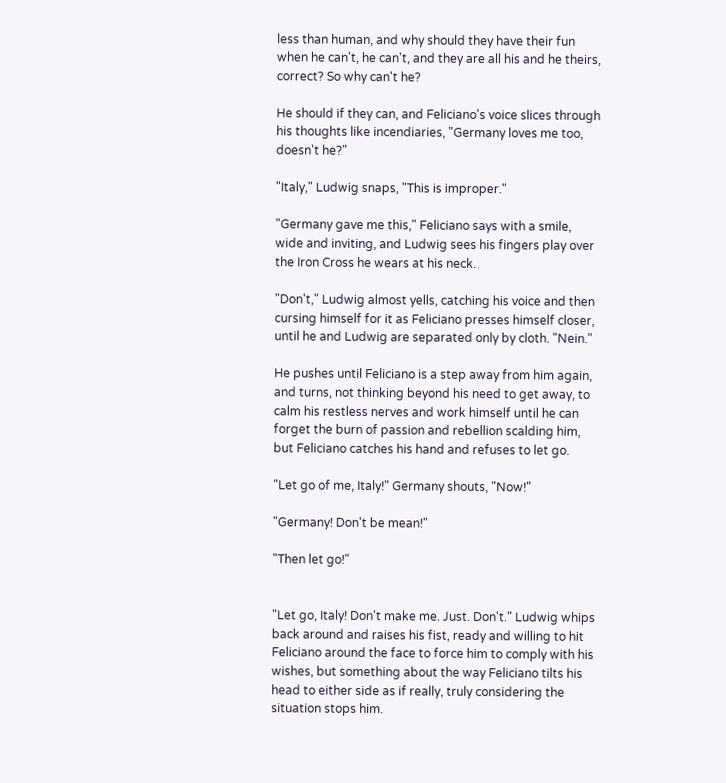less than human, and why should they have their fun when he can't, he can't, and they are all his and he theirs, correct? So why can't he?

He should if they can, and Feliciano's voice slices through his thoughts like incendiaries, "Germany loves me too, doesn't he?"

"Italy," Ludwig snaps, "This is improper."

"Germany gave me this," Feliciano says with a smile, wide and inviting, and Ludwig sees his fingers play over the Iron Cross he wears at his neck.

"Don't," Ludwig almost yells, catching his voice and then cursing himself for it as Feliciano presses himself closer, until he and Ludwig are separated only by cloth. "Nein."

He pushes until Feliciano is a step away from him again, and turns, not thinking beyond his need to get away, to calm his restless nerves and work himself until he can forget the burn of passion and rebellion scalding him, but Feliciano catches his hand and refuses to let go.

"Let go of me, Italy!" Germany shouts, "Now!"

"Germany! Don't be mean!"

"Then let go!"


"Let go, Italy! Don't make me. Just. Don't." Ludwig whips back around and raises his fist, ready and willing to hit Feliciano around the face to force him to comply with his wishes, but something about the way Feliciano tilts his head to either side as if really, truly considering the situation stops him.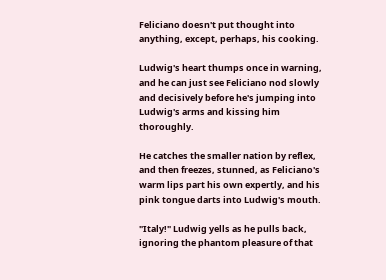Feliciano doesn't put thought into anything, except, perhaps, his cooking.

Ludwig's heart thumps once in warning, and he can just see Feliciano nod slowly and decisively before he's jumping into Ludwig's arms and kissing him thoroughly.

He catches the smaller nation by reflex, and then freezes, stunned, as Feliciano's warm lips part his own expertly, and his pink tongue darts into Ludwig's mouth.

"Italy!" Ludwig yells as he pulls back, ignoring the phantom pleasure of that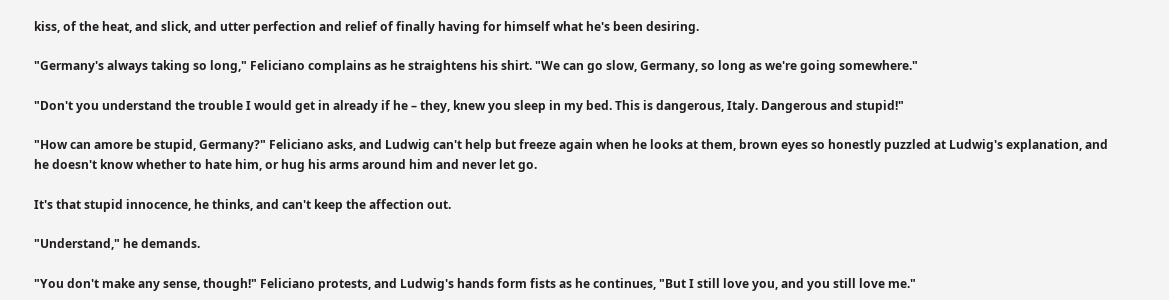kiss, of the heat, and slick, and utter perfection and relief of finally having for himself what he's been desiring.

"Germany's always taking so long," Feliciano complains as he straightens his shirt. "We can go slow, Germany, so long as we're going somewhere."

"Don't you understand the trouble I would get in already if he – they, knew you sleep in my bed. This is dangerous, Italy. Dangerous and stupid!"

"How can amore be stupid, Germany?" Feliciano asks, and Ludwig can't help but freeze again when he looks at them, brown eyes so honestly puzzled at Ludwig's explanation, and he doesn't know whether to hate him, or hug his arms around him and never let go.

It's that stupid innocence, he thinks, and can't keep the affection out.

"Understand," he demands.

"You don't make any sense, though!" Feliciano protests, and Ludwig's hands form fists as he continues, "But I still love you, and you still love me."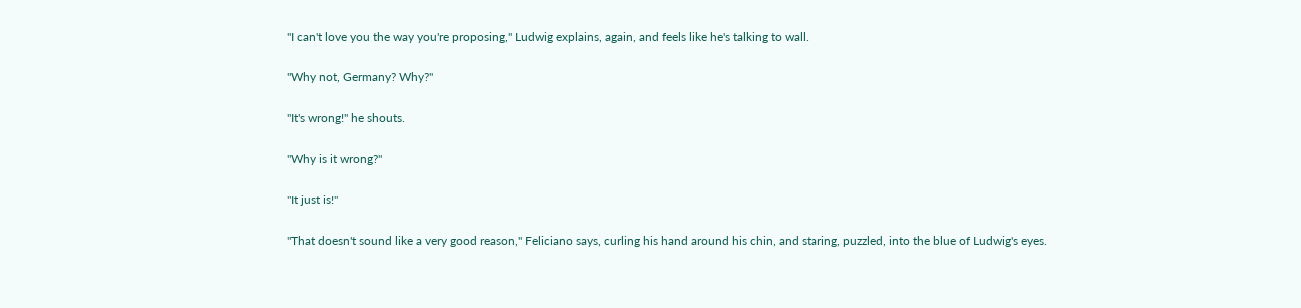"I can't love you the way you're proposing," Ludwig explains, again, and feels like he's talking to wall.

"Why not, Germany? Why?"

"It's wrong!" he shouts.

"Why is it wrong?"

"It just is!"

"That doesn't sound like a very good reason," Feliciano says, curling his hand around his chin, and staring, puzzled, into the blue of Ludwig's eyes.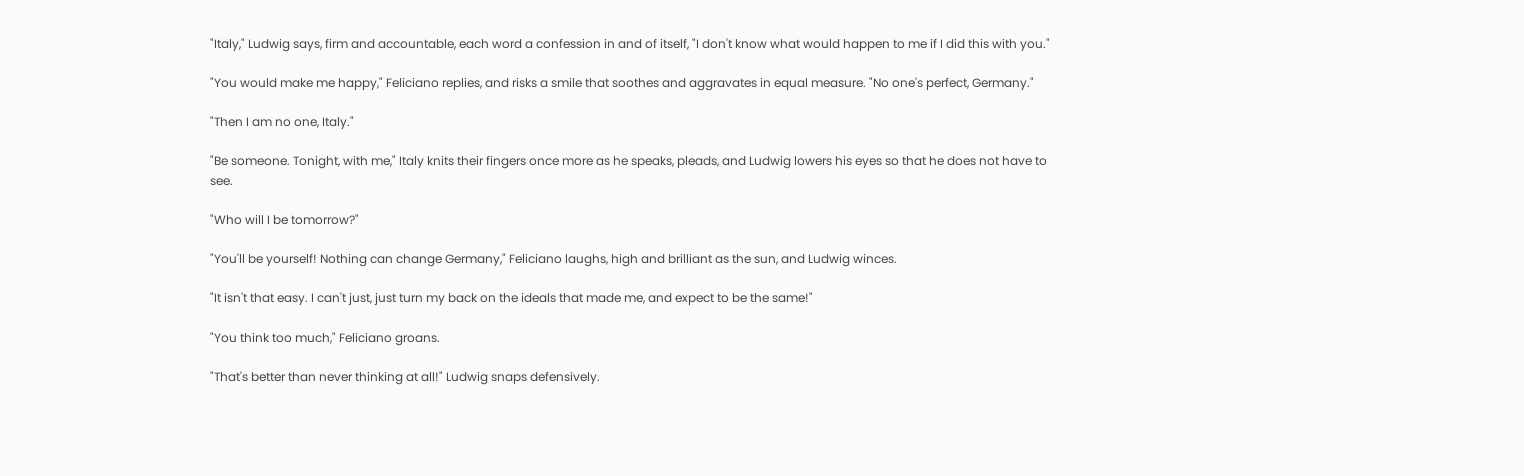"Italy," Ludwig says, firm and accountable, each word a confession in and of itself, "I don't know what would happen to me if I did this with you."

"You would make me happy," Feliciano replies, and risks a smile that soothes and aggravates in equal measure. "No one's perfect, Germany."

"Then I am no one, Italy."

"Be someone. Tonight, with me," Italy knits their fingers once more as he speaks, pleads, and Ludwig lowers his eyes so that he does not have to see.

"Who will I be tomorrow?"

"You'll be yourself! Nothing can change Germany," Feliciano laughs, high and brilliant as the sun, and Ludwig winces.

"It isn't that easy. I can't just, just turn my back on the ideals that made me, and expect to be the same!"

"You think too much," Feliciano groans.

"That's better than never thinking at all!" Ludwig snaps defensively.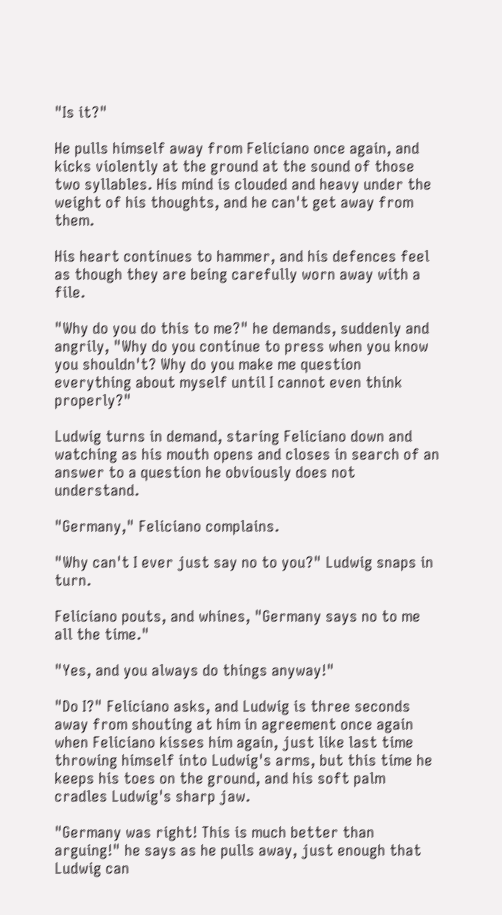"Is it?"

He pulls himself away from Feliciano once again, and kicks violently at the ground at the sound of those two syllables. His mind is clouded and heavy under the weight of his thoughts, and he can't get away from them.

His heart continues to hammer, and his defences feel as though they are being carefully worn away with a file.

"Why do you do this to me?" he demands, suddenly and angrily, "Why do you continue to press when you know you shouldn't? Why do you make me question everything about myself until I cannot even think properly?"

Ludwig turns in demand, staring Feliciano down and watching as his mouth opens and closes in search of an answer to a question he obviously does not understand.

"Germany," Feliciano complains.

"Why can't I ever just say no to you?" Ludwig snaps in turn.

Feliciano pouts, and whines, "Germany says no to me all the time."

"Yes, and you always do things anyway!"

"Do I?" Feliciano asks, and Ludwig is three seconds away from shouting at him in agreement once again when Feliciano kisses him again, just like last time throwing himself into Ludwig's arms, but this time he keeps his toes on the ground, and his soft palm cradles Ludwig's sharp jaw.

"Germany was right! This is much better than arguing!" he says as he pulls away, just enough that Ludwig can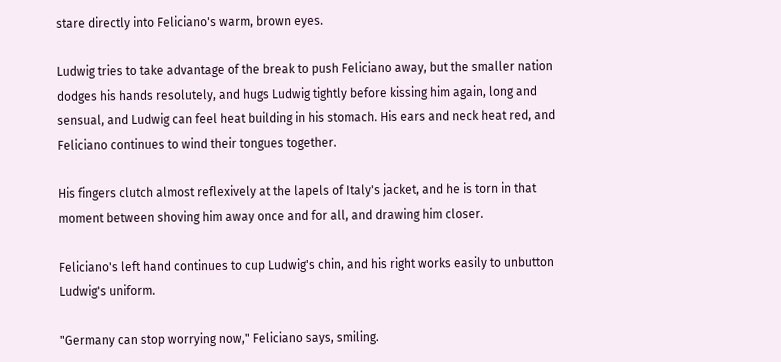stare directly into Feliciano's warm, brown eyes.

Ludwig tries to take advantage of the break to push Feliciano away, but the smaller nation dodges his hands resolutely, and hugs Ludwig tightly before kissing him again, long and sensual, and Ludwig can feel heat building in his stomach. His ears and neck heat red, and Feliciano continues to wind their tongues together.

His fingers clutch almost reflexively at the lapels of Italy's jacket, and he is torn in that moment between shoving him away once and for all, and drawing him closer.

Feliciano's left hand continues to cup Ludwig's chin, and his right works easily to unbutton Ludwig's uniform.

"Germany can stop worrying now," Feliciano says, smiling.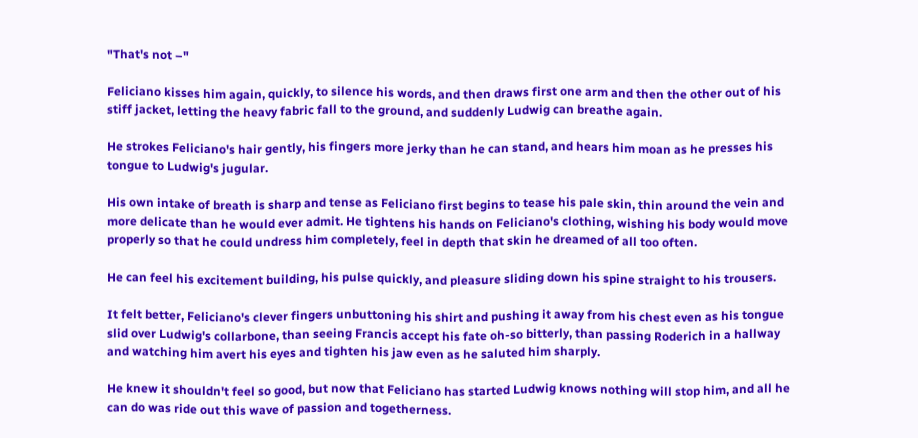"That's not –"

Feliciano kisses him again, quickly, to silence his words, and then draws first one arm and then the other out of his stiff jacket, letting the heavy fabric fall to the ground, and suddenly Ludwig can breathe again.

He strokes Feliciano's hair gently, his fingers more jerky than he can stand, and hears him moan as he presses his tongue to Ludwig's jugular.

His own intake of breath is sharp and tense as Feliciano first begins to tease his pale skin, thin around the vein and more delicate than he would ever admit. He tightens his hands on Feliciano's clothing, wishing his body would move properly so that he could undress him completely, feel in depth that skin he dreamed of all too often.

He can feel his excitement building, his pulse quickly, and pleasure sliding down his spine straight to his trousers.

It felt better, Feliciano's clever fingers unbuttoning his shirt and pushing it away from his chest even as his tongue slid over Ludwig's collarbone, than seeing Francis accept his fate oh-so bitterly, than passing Roderich in a hallway and watching him avert his eyes and tighten his jaw even as he saluted him sharply.

He knew it shouldn't feel so good, but now that Feliciano has started Ludwig knows nothing will stop him, and all he can do was ride out this wave of passion and togetherness.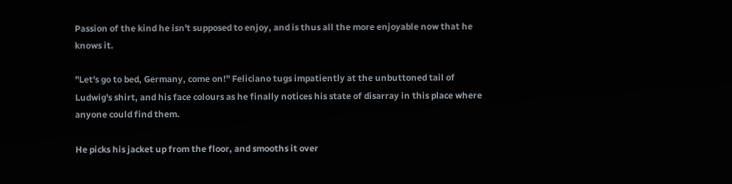Passion of the kind he isn't supposed to enjoy, and is thus all the more enjoyable now that he knows it.

"Let's go to bed, Germany, come on!" Feliciano tugs impatiently at the unbuttoned tail of Ludwig's shirt, and his face colours as he finally notices his state of disarray in this place where anyone could find them.

He picks his jacket up from the floor, and smooths it over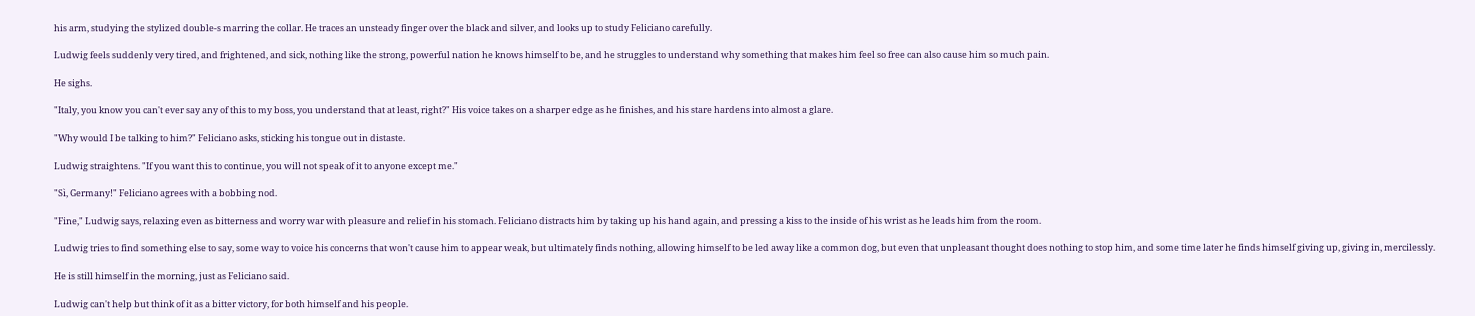his arm, studying the stylized double-s marring the collar. He traces an unsteady finger over the black and silver, and looks up to study Feliciano carefully.

Ludwig feels suddenly very tired, and frightened, and sick, nothing like the strong, powerful nation he knows himself to be, and he struggles to understand why something that makes him feel so free can also cause him so much pain.

He sighs.

"Italy, you know you can't ever say any of this to my boss, you understand that at least, right?" His voice takes on a sharper edge as he finishes, and his stare hardens into almost a glare.

"Why would I be talking to him?" Feliciano asks, sticking his tongue out in distaste.

Ludwig straightens. "If you want this to continue, you will not speak of it to anyone except me."

"Sì, Germany!" Feliciano agrees with a bobbing nod.

"Fine," Ludwig says, relaxing even as bitterness and worry war with pleasure and relief in his stomach. Feliciano distracts him by taking up his hand again, and pressing a kiss to the inside of his wrist as he leads him from the room.

Ludwig tries to find something else to say, some way to voice his concerns that won't cause him to appear weak, but ultimately finds nothing, allowing himself to be led away like a common dog, but even that unpleasant thought does nothing to stop him, and some time later he finds himself giving up, giving in, mercilessly.

He is still himself in the morning, just as Feliciano said.

Ludwig can't help but think of it as a bitter victory, for both himself and his people.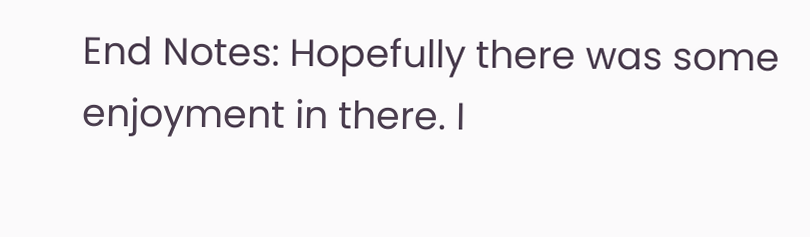End Notes: Hopefully there was some enjoyment in there. I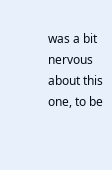was a bit nervous about this one, to be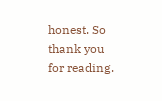honest. So thank you for reading.